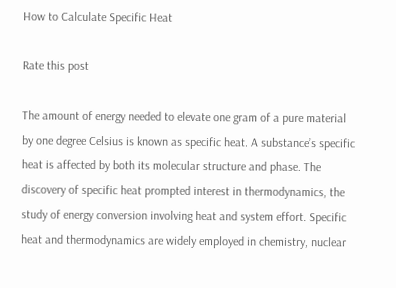How to Calculate Specific Heat

Rate this post

The amount of energy needed to elevate one gram of a pure material by one degree Celsius is known as specific heat. A substance’s specific heat is affected by both its molecular structure and phase. The discovery of specific heat prompted interest in thermodynamics, the study of energy conversion involving heat and system effort. Specific heat and thermodynamics are widely employed in chemistry, nuclear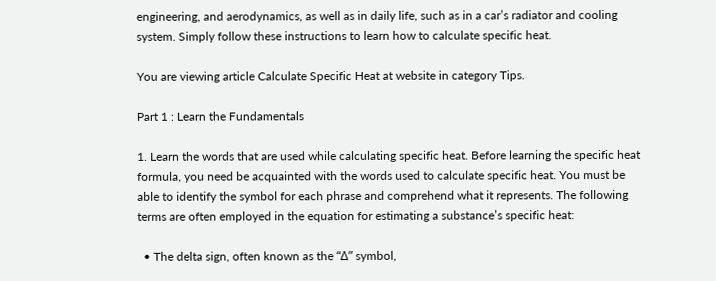engineering, and aerodynamics, as well as in daily life, such as in a car’s radiator and cooling system. Simply follow these instructions to learn how to calculate specific heat.

You are viewing article Calculate Specific Heat at website in category Tips.

Part 1 : Learn the Fundamentals

1. Learn the words that are used while calculating specific heat. Before learning the specific heat formula, you need be acquainted with the words used to calculate specific heat. You must be able to identify the symbol for each phrase and comprehend what it represents. The following terms are often employed in the equation for estimating a substance’s specific heat:

  • The delta sign, often known as the “Δ” symbol,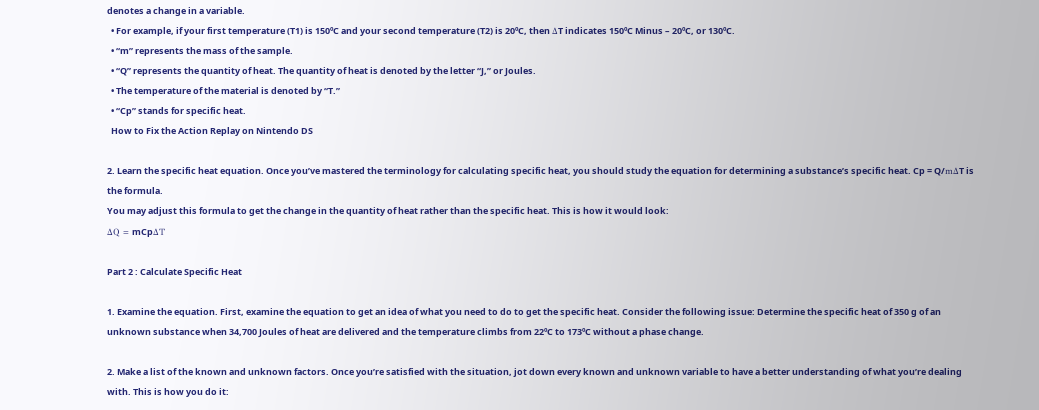denotes a change in a variable.
  • For example, if your first temperature (T1) is 150ºC and your second temperature (T2) is 20ºC, then ΔT indicates 150ºC Minus – 20ºC, or 130ºC.
  • “m” represents the mass of the sample.
  • “Q” represents the quantity of heat. The quantity of heat is denoted by the letter “J,” or Joules.
  • The temperature of the material is denoted by “T.”
  • “Cp” stands for specific heat.
  How to Fix the Action Replay on Nintendo DS

2. Learn the specific heat equation. Once you’ve mastered the terminology for calculating specific heat, you should study the equation for determining a substance’s specific heat. Cp = Q/mΔT is the formula.
You may adjust this formula to get the change in the quantity of heat rather than the specific heat. This is how it would look:
ΔQ = mCpΔT

Part 2 : Calculate Specific Heat

1. Examine the equation. First, examine the equation to get an idea of what you need to do to get the specific heat. Consider the following issue: Determine the specific heat of 350 g of an unknown substance when 34,700 Joules of heat are delivered and the temperature climbs from 22ºC to 173ºC without a phase change.

2. Make a list of the known and unknown factors. Once you’re satisfied with the situation, jot down every known and unknown variable to have a better understanding of what you’re dealing with. This is how you do it: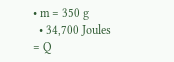• m = 350 g
  • 34,700 Joules = Q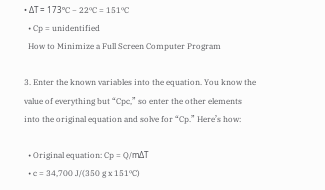• ΔT = 173ºC − 22ºC = 151ºC
  • Cp = unidentified
  How to Minimize a Full Screen Computer Program

3. Enter the known variables into the equation. You know the value of everything but “Cpc,” so enter the other elements into the original equation and solve for “Cp.” Here’s how:

  • Original equation: Cp = Q/mΔT
  • c = 34,700 J/(350 g x 151ºC)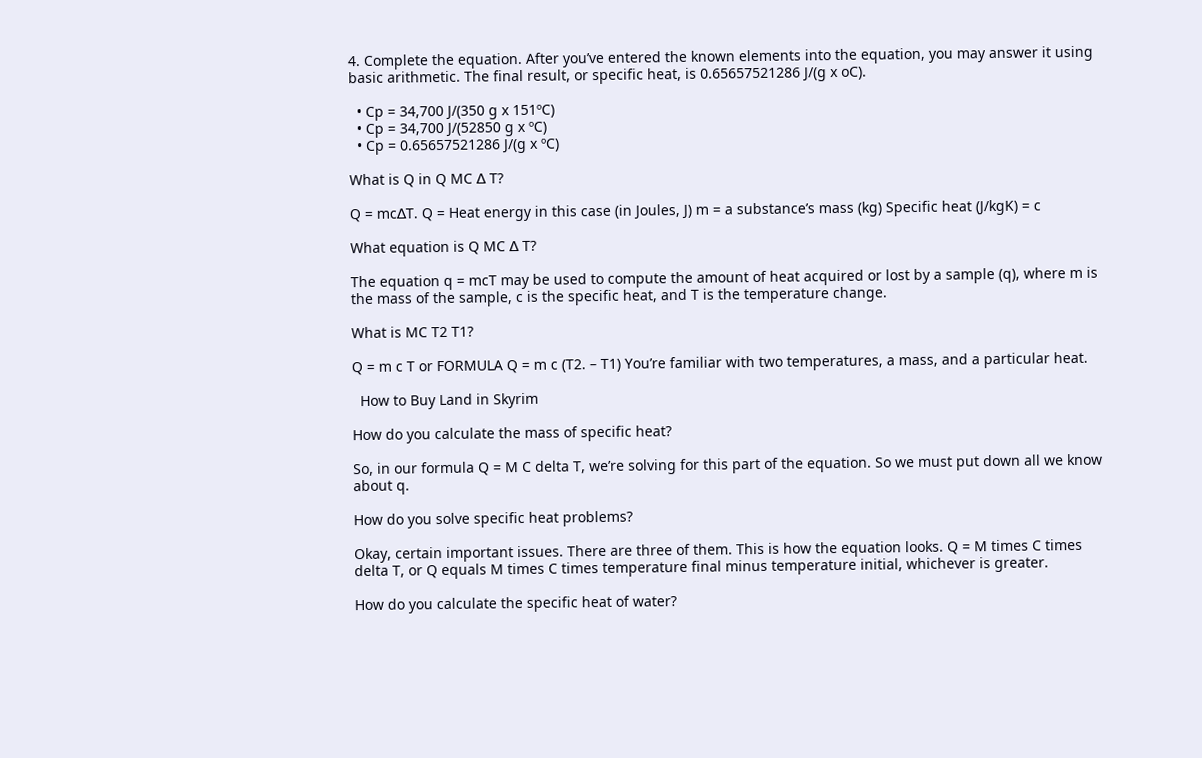4. Complete the equation. After you’ve entered the known elements into the equation, you may answer it using basic arithmetic. The final result, or specific heat, is 0.65657521286 J/(g x oC).

  • Cp = 34,700 J/(350 g x 151ºC)
  • Cp = 34,700 J/(52850 g x ºC)
  • Cp = 0.65657521286 J/(g x ºC)

What is Q in Q MC ∆ T?

Q = mc∆T. Q = Heat energy in this case (in Joules, J) m = a substance’s mass (kg) Specific heat (J/kgK) = c

What equation is Q MC ∆ T?

The equation q = mcT may be used to compute the amount of heat acquired or lost by a sample (q), where m is the mass of the sample, c is the specific heat, and T is the temperature change.

What is MC T2 T1?

Q = m c T or FORMULA Q = m c (T2. – T1) You’re familiar with two temperatures, a mass, and a particular heat.

  How to Buy Land in Skyrim

How do you calculate the mass of specific heat?

So, in our formula Q = M C delta T, we’re solving for this part of the equation. So we must put down all we know about q.

How do you solve specific heat problems?

Okay, certain important issues. There are three of them. This is how the equation looks. Q = M times C times delta T, or Q equals M times C times temperature final minus temperature initial, whichever is greater.

How do you calculate the specific heat of water?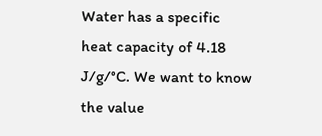Water has a specific heat capacity of 4.18 J/g/°C. We want to know the value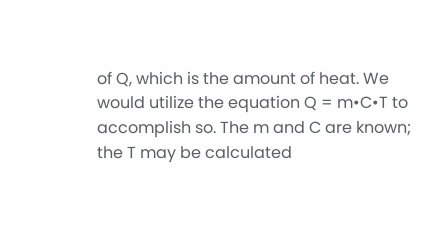of Q, which is the amount of heat. We would utilize the equation Q = m•C•T to accomplish so. The m and C are known; the T may be calculated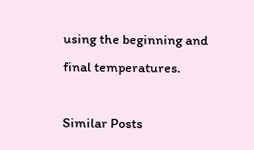using the beginning and final temperatures.

Similar Posts